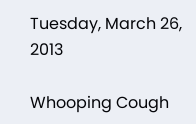Tuesday, March 26, 2013

Whooping Cough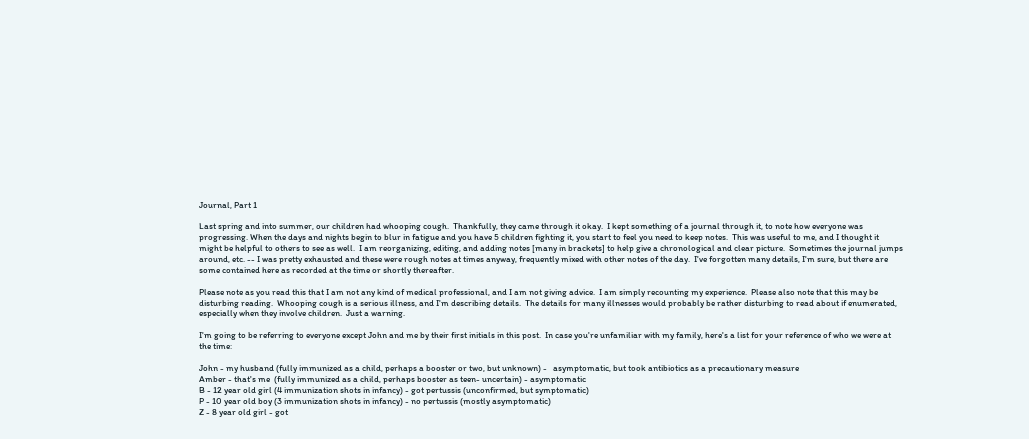Journal, Part 1

Last spring and into summer, our children had whooping cough.  Thankfully, they came through it okay.  I kept something of a journal through it, to note how everyone was progressing. When the days and nights begin to blur in fatigue and you have 5 children fighting it, you start to feel you need to keep notes.  This was useful to me, and I thought it might be helpful to others to see as well.  I am reorganizing, editing, and adding notes [many in brackets] to help give a chronological and clear picture.  Sometimes the journal jumps around, etc. -- I was pretty exhausted and these were rough notes at times anyway, frequently mixed with other notes of the day.  I've forgotten many details, I'm sure, but there are some contained here as recorded at the time or shortly thereafter.

Please note as you read this that I am not any kind of medical professional, and I am not giving advice.  I am simply recounting my experience.  Please also note that this may be disturbing reading.  Whooping cough is a serious illness, and I'm describing details.  The details for many illnesses would probably be rather disturbing to read about if enumerated, especially when they involve children.  Just a warning.

I'm going to be referring to everyone except John and me by their first initials in this post.  In case you're unfamiliar with my family, here's a list for your reference of who we were at the time:

John - my husband (fully immunized as a child, perhaps a booster or two, but unknown) -   asymptomatic, but took antibiotics as a precautionary measure
Amber - that's me  (fully immunized as a child, perhaps booster as teen- uncertain) - asymptomatic
B - 12 year old girl (4 immunization shots in infancy) - got pertussis (unconfirmed, but symptomatic)
P - 10 year old boy (3 immunization shots in infancy) - no pertussis (mostly asymptomatic)
Z - 8 year old girl - got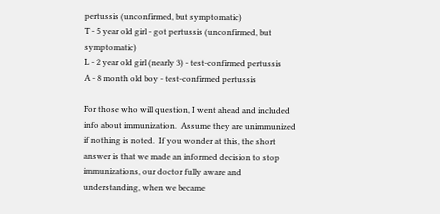pertussis (unconfirmed, but symptomatic)
T - 5 year old girl - got pertussis (unconfirmed, but symptomatic)
L - 2 year old girl (nearly 3) - test-confirmed pertussis
A - 8 month old boy - test-confirmed pertussis

For those who will question, I went ahead and included info about immunization.  Assume they are unimmunized if nothing is noted.  If you wonder at this, the short answer is that we made an informed decision to stop immunizations, our doctor fully aware and understanding, when we became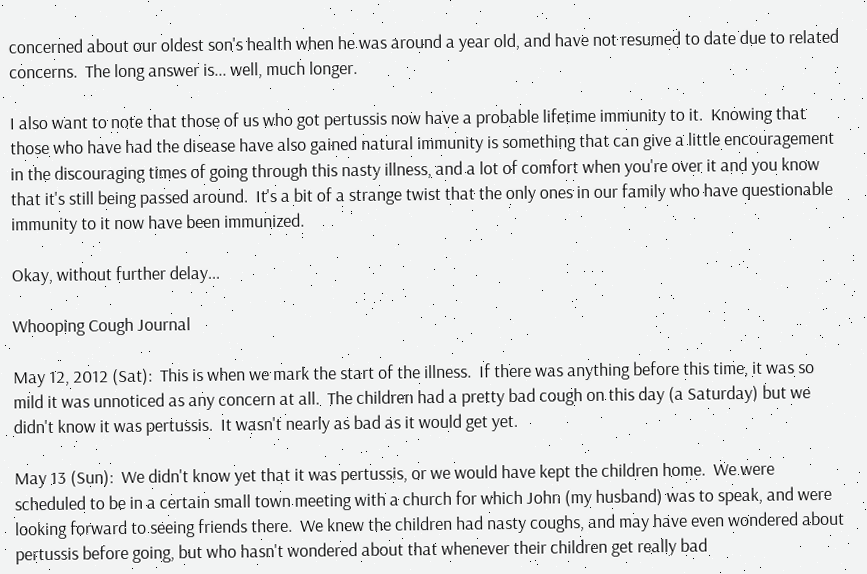concerned about our oldest son's health when he was around a year old, and have not resumed to date due to related concerns.  The long answer is... well, much longer.

I also want to note that those of us who got pertussis now have a probable lifetime immunity to it.  Knowing that those who have had the disease have also gained natural immunity is something that can give a little encouragement in the discouraging times of going through this nasty illness, and a lot of comfort when you're over it and you know that it's still being passed around.  It's a bit of a strange twist that the only ones in our family who have questionable immunity to it now have been immunized.

Okay, without further delay...

Whooping Cough Journal

May 12, 2012 (Sat):  This is when we mark the start of the illness.  If there was anything before this time, it was so mild it was unnoticed as any concern at all.  The children had a pretty bad cough on this day (a Saturday) but we didn't know it was pertussis.  It wasn't nearly as bad as it would get yet.

May 13 (Sun):  We didn't know yet that it was pertussis, or we would have kept the children home.  We were scheduled to be in a certain small town meeting with a church for which John (my husband) was to speak, and were looking forward to seeing friends there.  We knew the children had nasty coughs, and may have even wondered about pertussis before going, but who hasn't wondered about that whenever their children get really bad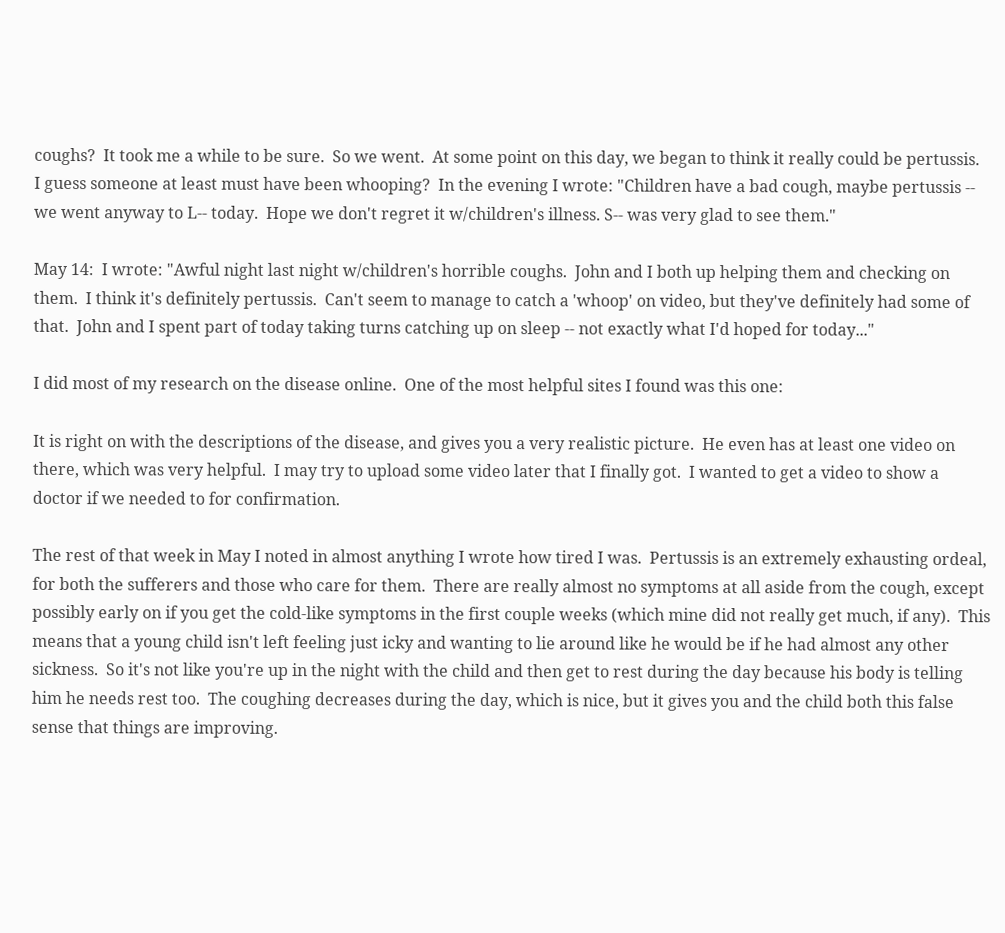coughs?  It took me a while to be sure.  So we went.  At some point on this day, we began to think it really could be pertussis.  I guess someone at least must have been whooping?  In the evening I wrote: "Children have a bad cough, maybe pertussis -- we went anyway to L-- today.  Hope we don't regret it w/children's illness. S-- was very glad to see them."

May 14:  I wrote: "Awful night last night w/children's horrible coughs.  John and I both up helping them and checking on them.  I think it's definitely pertussis.  Can't seem to manage to catch a 'whoop' on video, but they've definitely had some of that.  John and I spent part of today taking turns catching up on sleep -- not exactly what I'd hoped for today..."

I did most of my research on the disease online.  One of the most helpful sites I found was this one:

It is right on with the descriptions of the disease, and gives you a very realistic picture.  He even has at least one video on there, which was very helpful.  I may try to upload some video later that I finally got.  I wanted to get a video to show a doctor if we needed to for confirmation.

The rest of that week in May I noted in almost anything I wrote how tired I was.  Pertussis is an extremely exhausting ordeal, for both the sufferers and those who care for them.  There are really almost no symptoms at all aside from the cough, except possibly early on if you get the cold-like symptoms in the first couple weeks (which mine did not really get much, if any).  This means that a young child isn't left feeling just icky and wanting to lie around like he would be if he had almost any other sickness.  So it's not like you're up in the night with the child and then get to rest during the day because his body is telling him he needs rest too.  The coughing decreases during the day, which is nice, but it gives you and the child both this false sense that things are improving.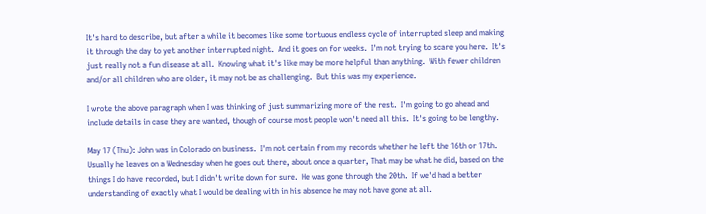It's hard to describe, but after a while it becomes like some tortuous endless cycle of interrupted sleep and making it through the day to yet another interrupted night.  And it goes on for weeks.  I'm not trying to scare you here.  It's just really not a fun disease at all.  Knowing what it's like may be more helpful than anything.  With fewer children and/or all children who are older, it may not be as challenging.  But this was my experience.

I wrote the above paragraph when I was thinking of just summarizing more of the rest.  I'm going to go ahead and include details in case they are wanted, though of course most people won't need all this.  It's going to be lengthy.

May 17 (Thu): John was in Colorado on business.  I'm not certain from my records whether he left the 16th or 17th.  Usually he leaves on a Wednesday when he goes out there, about once a quarter, That may be what he did, based on the things I do have recorded, but I didn't write down for sure.  He was gone through the 20th.  If we'd had a better understanding of exactly what I would be dealing with in his absence he may not have gone at all.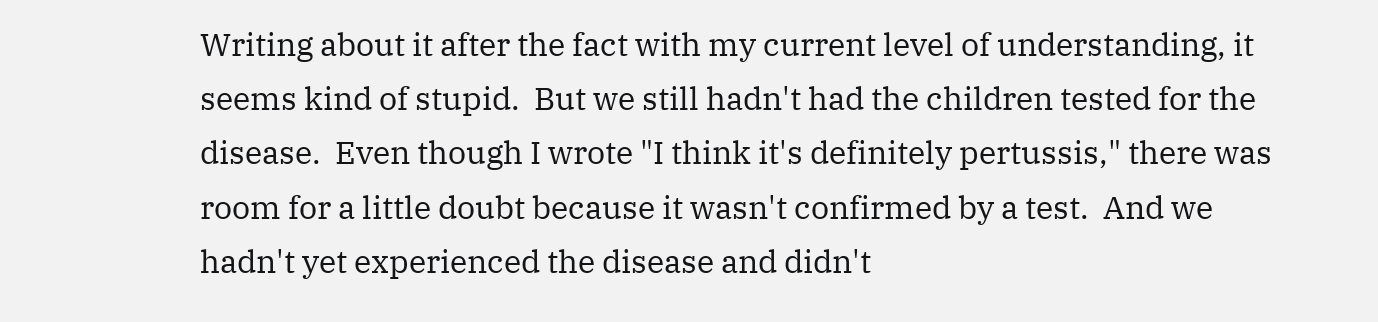Writing about it after the fact with my current level of understanding, it seems kind of stupid.  But we still hadn't had the children tested for the disease.  Even though I wrote "I think it's definitely pertussis," there was room for a little doubt because it wasn't confirmed by a test.  And we hadn't yet experienced the disease and didn't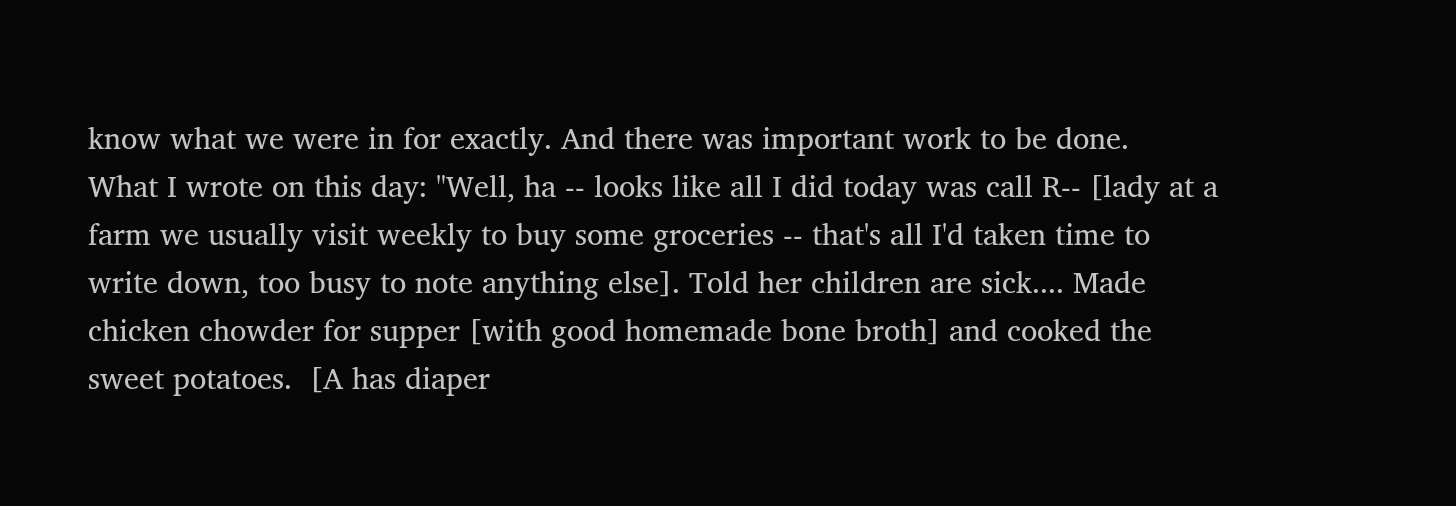know what we were in for exactly. And there was important work to be done.
What I wrote on this day: "Well, ha -- looks like all I did today was call R-- [lady at a farm we usually visit weekly to buy some groceries -- that's all I'd taken time to write down, too busy to note anything else]. Told her children are sick.... Made chicken chowder for supper [with good homemade bone broth] and cooked the sweet potatoes.  [A has diaper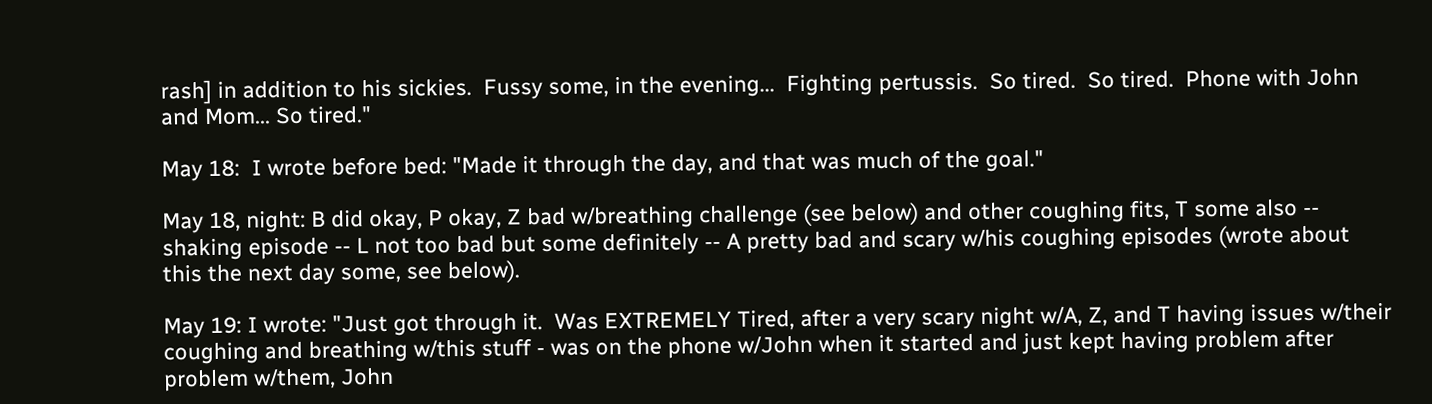rash] in addition to his sickies.  Fussy some, in the evening...  Fighting pertussis.  So tired.  So tired.  Phone with John and Mom... So tired."

May 18:  I wrote before bed: "Made it through the day, and that was much of the goal."

May 18, night: B did okay, P okay, Z bad w/breathing challenge (see below) and other coughing fits, T some also -- shaking episode -- L not too bad but some definitely -- A pretty bad and scary w/his coughing episodes (wrote about this the next day some, see below).

May 19: I wrote: "Just got through it.  Was EXTREMELY Tired, after a very scary night w/A, Z, and T having issues w/their coughing and breathing w/this stuff - was on the phone w/John when it started and just kept having problem after problem w/them, John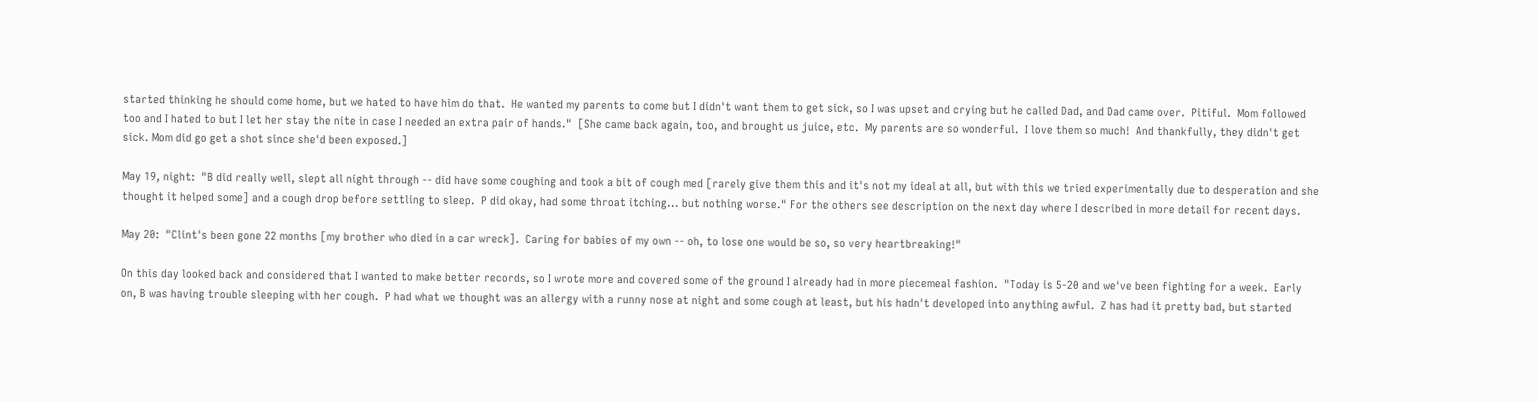started thinking he should come home, but we hated to have him do that.  He wanted my parents to come but I didn't want them to get sick, so I was upset and crying but he called Dad, and Dad came over.  Pitiful.  Mom followed too and I hated to but I let her stay the nite in case I needed an extra pair of hands."  [She came back again, too, and brought us juice, etc.  My parents are so wonderful.  I love them so much!  And thankfully, they didn't get sick. Mom did go get a shot since she'd been exposed.]

May 19, night:  "B did really well, slept all night through -- did have some coughing and took a bit of cough med [rarely give them this and it's not my ideal at all, but with this we tried experimentally due to desperation and she thought it helped some] and a cough drop before settling to sleep.  P did okay, had some throat itching... but nothing worse." For the others see description on the next day where I described in more detail for recent days.

May 20:  "Clint's been gone 22 months [my brother who died in a car wreck].  Caring for babies of my own -- oh, to lose one would be so, so very heartbreaking!"

On this day looked back and considered that I wanted to make better records, so I wrote more and covered some of the ground I already had in more piecemeal fashion.  "Today is 5-20 and we've been fighting for a week.  Early on, B was having trouble sleeping with her cough.  P had what we thought was an allergy with a runny nose at night and some cough at least, but his hadn't developed into anything awful.  Z has had it pretty bad, but started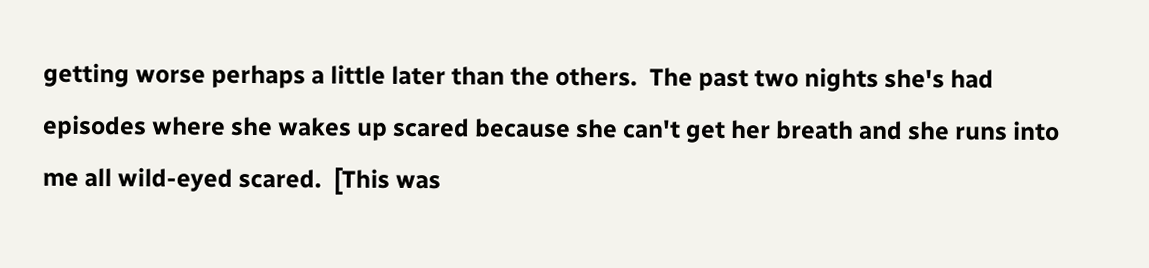getting worse perhaps a little later than the others.  The past two nights she's had episodes where she wakes up scared because she can't get her breath and she runs into me all wild-eyed scared.  [This was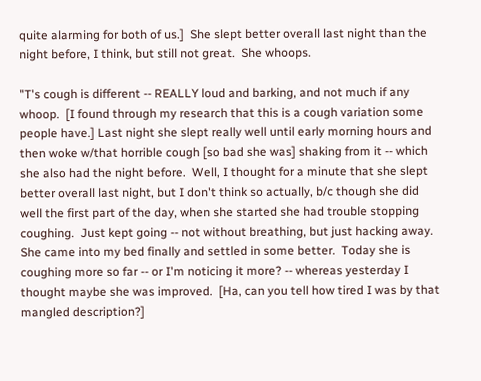quite alarming for both of us.]  She slept better overall last night than the night before, I think, but still not great.  She whoops.

"T's cough is different -- REALLY loud and barking, and not much if any whoop.  [I found through my research that this is a cough variation some people have.] Last night she slept really well until early morning hours and then woke w/that horrible cough [so bad she was] shaking from it -- which she also had the night before.  Well, I thought for a minute that she slept better overall last night, but I don't think so actually, b/c though she did well the first part of the day, when she started she had trouble stopping coughing.  Just kept going -- not without breathing, but just hacking away.  She came into my bed finally and settled in some better.  Today she is coughing more so far -- or I'm noticing it more? -- whereas yesterday I thought maybe she was improved.  [Ha, can you tell how tired I was by that mangled description?]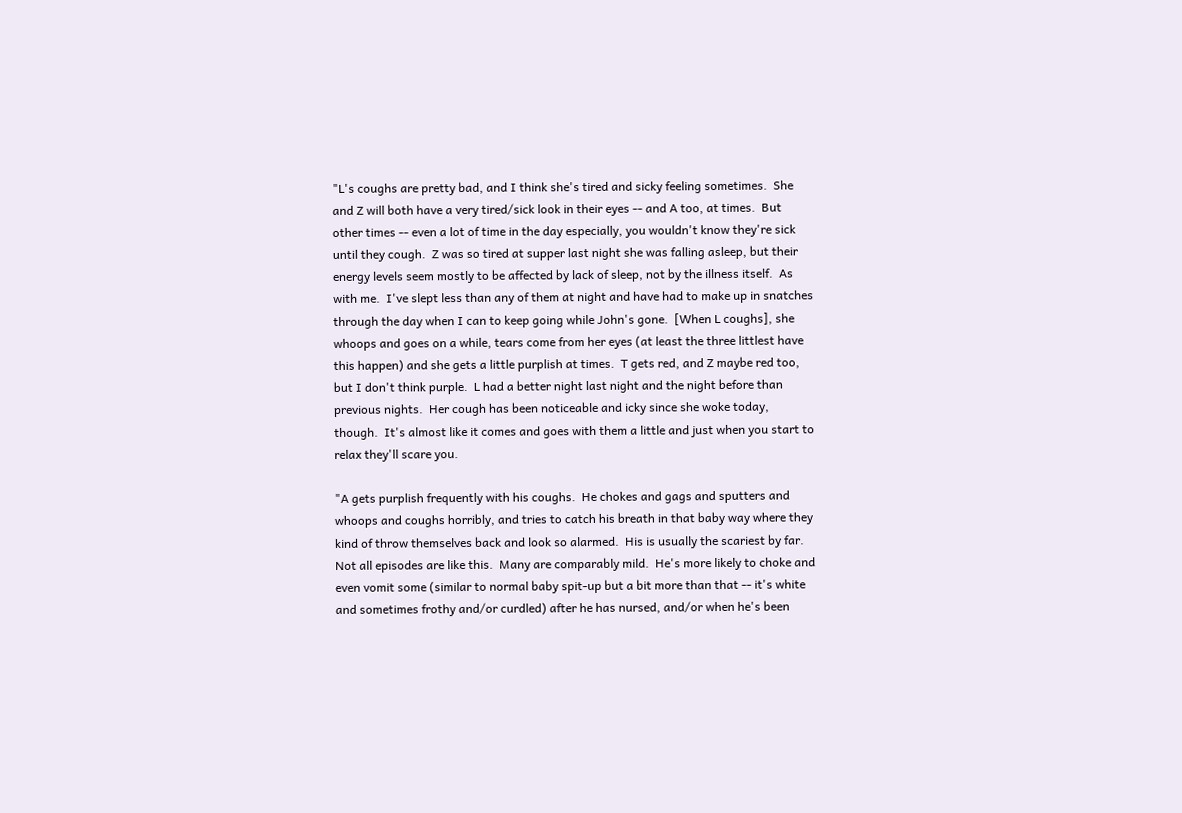"L's coughs are pretty bad, and I think she's tired and sicky feeling sometimes.  She and Z will both have a very tired/sick look in their eyes -- and A too, at times.  But other times -- even a lot of time in the day especially, you wouldn't know they're sick until they cough.  Z was so tired at supper last night she was falling asleep, but their energy levels seem mostly to be affected by lack of sleep, not by the illness itself.  As with me.  I've slept less than any of them at night and have had to make up in snatches through the day when I can to keep going while John's gone.  [When L coughs], she whoops and goes on a while, tears come from her eyes (at least the three littlest have this happen) and she gets a little purplish at times.  T gets red, and Z maybe red too, but I don't think purple.  L had a better night last night and the night before than previous nights.  Her cough has been noticeable and icky since she woke today, though.  It's almost like it comes and goes with them a little and just when you start to relax they'll scare you.

"A gets purplish frequently with his coughs.  He chokes and gags and sputters and whoops and coughs horribly, and tries to catch his breath in that baby way where they kind of throw themselves back and look so alarmed.  His is usually the scariest by far.  Not all episodes are like this.  Many are comparably mild.  He's more likely to choke and even vomit some (similar to normal baby spit-up but a bit more than that -- it's white and sometimes frothy and/or curdled) after he has nursed, and/or when he's been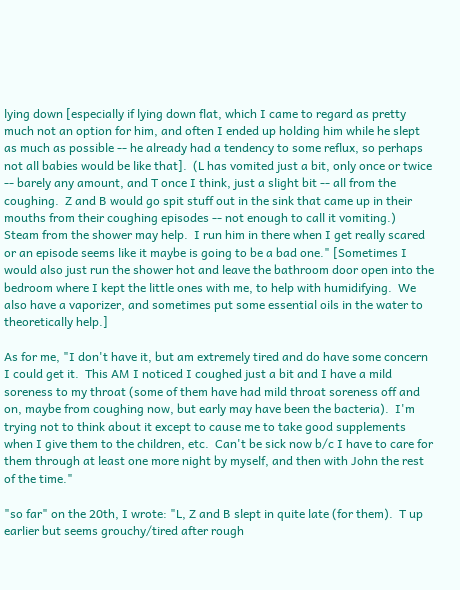lying down [especially if lying down flat, which I came to regard as pretty much not an option for him, and often I ended up holding him while he slept as much as possible -- he already had a tendency to some reflux, so perhaps not all babies would be like that].  (L has vomited just a bit, only once or twice -- barely any amount, and T once I think, just a slight bit -- all from the coughing.  Z and B would go spit stuff out in the sink that came up in their mouths from their coughing episodes -- not enough to call it vomiting.)  Steam from the shower may help.  I run him in there when I get really scared or an episode seems like it maybe is going to be a bad one." [Sometimes I would also just run the shower hot and leave the bathroom door open into the bedroom where I kept the little ones with me, to help with humidifying.  We also have a vaporizer, and sometimes put some essential oils in the water to theoretically help.]

As for me, "I don't have it, but am extremely tired and do have some concern I could get it.  This AM I noticed I coughed just a bit and I have a mild soreness to my throat (some of them have had mild throat soreness off and on, maybe from coughing now, but early may have been the bacteria).  I'm trying not to think about it except to cause me to take good supplements when I give them to the children, etc.  Can't be sick now b/c I have to care for them through at least one more night by myself, and then with John the rest of the time."

"so far" on the 20th, I wrote: "L, Z and B slept in quite late (for them).  T up earlier but seems grouchy/tired after rough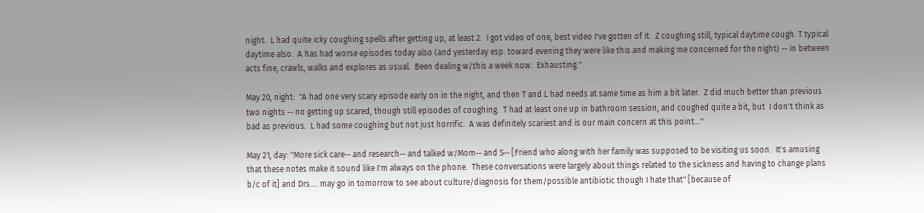night.  L had quite icky coughing spells after getting up, at least 2.  I got video of one, best video I've gotten of it.  Z coughing still, typical daytime cough. T typical daytime also.  A has had worse episodes today also (and yesterday esp. toward evening they were like this and making me concerned for the night) -- in between acts fine, crawls, walks and explores as usual.  Been dealing w/this a week now.  Exhausting."

May 20, night:  "A had one very scary episode early on in the night, and then T and L had needs at same time as him a bit later.  Z did much better than previous two nights -- no getting up scared, though still episodes of coughing.  T had at least one up in bathroom session, and coughed quite a bit, but  I don't think as bad as previous.  L had some coughing but not just horrific.  A was definitely scariest and is our main concern at this point..."

May 21, day: "More sick care-- and research-- and talked w/Mom-- and S-- [Friend who along with her family was supposed to be visiting us soon.  It's amusing that these notes make it sound like I'm always on the phone.  These conversations were largely about things related to the sickness and having to change plans b/c of it] and Drs.... may go in tomorrow to see about culture/diagnosis for them/possible antibiotic though I hate that" [because of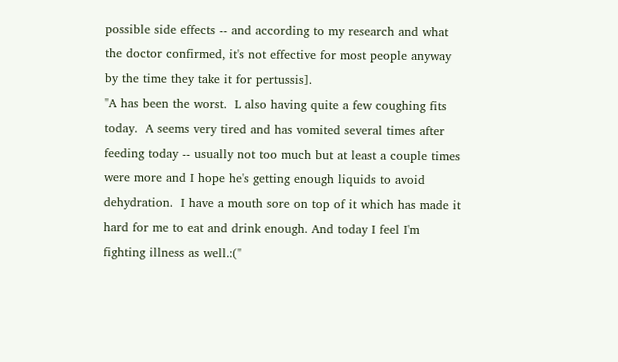possible side effects -- and according to my research and what the doctor confirmed, it's not effective for most people anyway by the time they take it for pertussis].
"A has been the worst.  L also having quite a few coughing fits today.  A seems very tired and has vomited several times after feeding today -- usually not too much but at least a couple times were more and I hope he's getting enough liquids to avoid dehydration.  I have a mouth sore on top of it which has made it hard for me to eat and drink enough. And today I feel I'm fighting illness as well.:("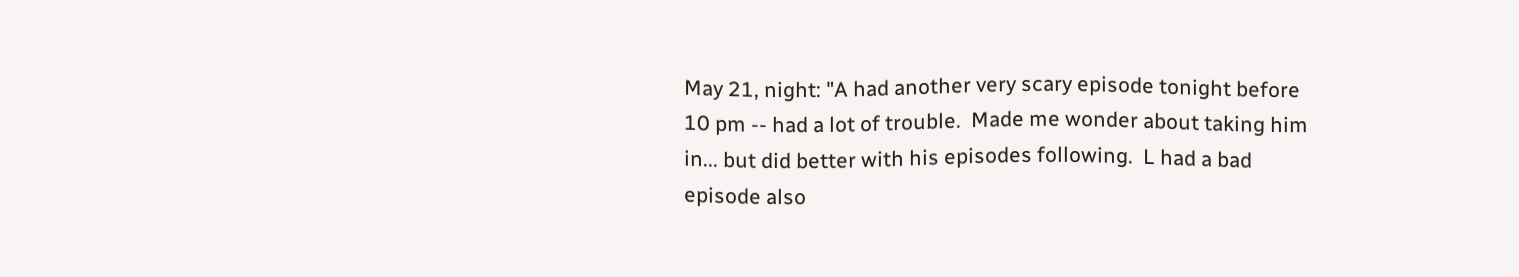May 21, night: "A had another very scary episode tonight before 10 pm -- had a lot of trouble.  Made me wonder about taking him in... but did better with his episodes following.  L had a bad episode also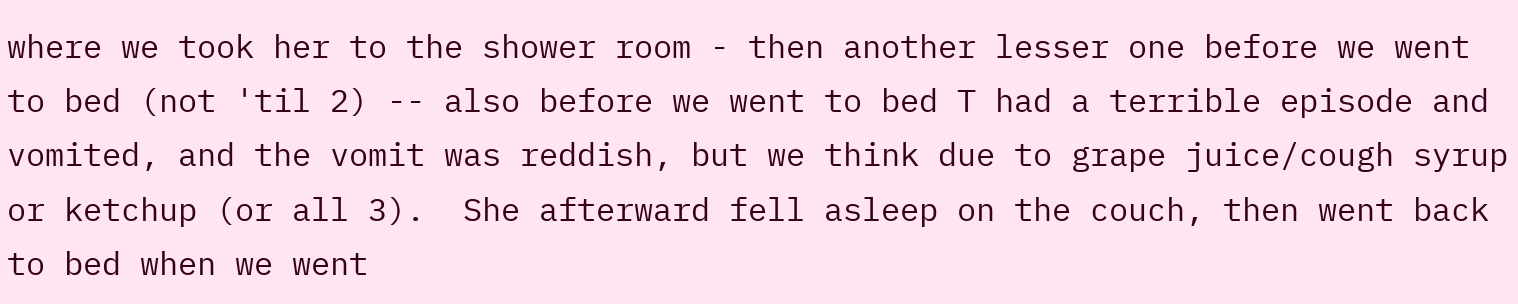where we took her to the shower room - then another lesser one before we went to bed (not 'til 2) -- also before we went to bed T had a terrible episode and vomited, and the vomit was reddish, but we think due to grape juice/cough syrup or ketchup (or all 3).  She afterward fell asleep on the couch, then went back to bed when we went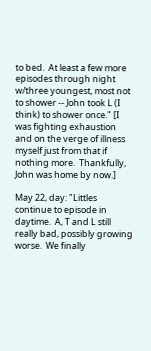to bed.  At least a few more episodes through night w/three youngest, most not to shower -- John took L (I think) to shower once." [I was fighting exhaustion and on the verge of illness myself just from that if nothing more.  Thankfully, John was home by now.]

May 22, day: "Littles continue to episode in daytime.  A, T and L still really bad, possibly growing worse.  We finally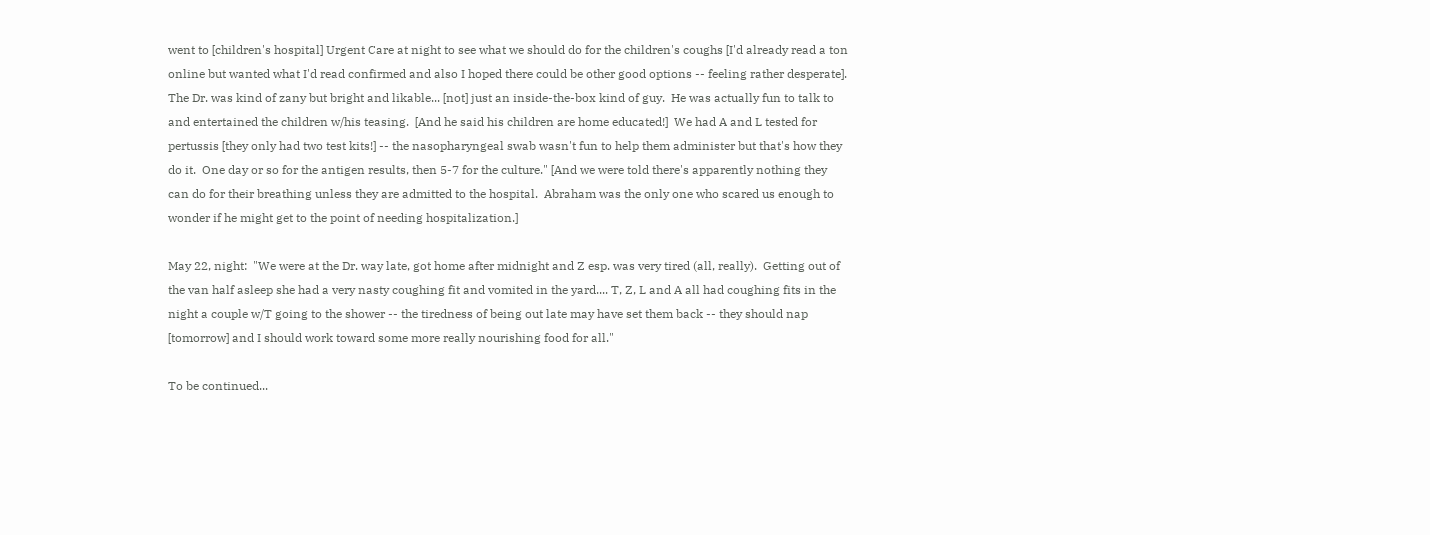went to [children's hospital] Urgent Care at night to see what we should do for the children's coughs [I'd already read a ton online but wanted what I'd read confirmed and also I hoped there could be other good options -- feeling rather desperate].  The Dr. was kind of zany but bright and likable... [not] just an inside-the-box kind of guy.  He was actually fun to talk to and entertained the children w/his teasing.  [And he said his children are home educated!]  We had A and L tested for pertussis [they only had two test kits!] -- the nasopharyngeal swab wasn't fun to help them administer but that's how they do it.  One day or so for the antigen results, then 5-7 for the culture." [And we were told there's apparently nothing they can do for their breathing unless they are admitted to the hospital.  Abraham was the only one who scared us enough to wonder if he might get to the point of needing hospitalization.]

May 22, night:  "We were at the Dr. way late, got home after midnight and Z esp. was very tired (all, really).  Getting out of the van half asleep she had a very nasty coughing fit and vomited in the yard.... T, Z, L and A all had coughing fits in the night a couple w/T going to the shower -- the tiredness of being out late may have set them back -- they should nap [tomorrow] and I should work toward some more really nourishing food for all."

To be continued...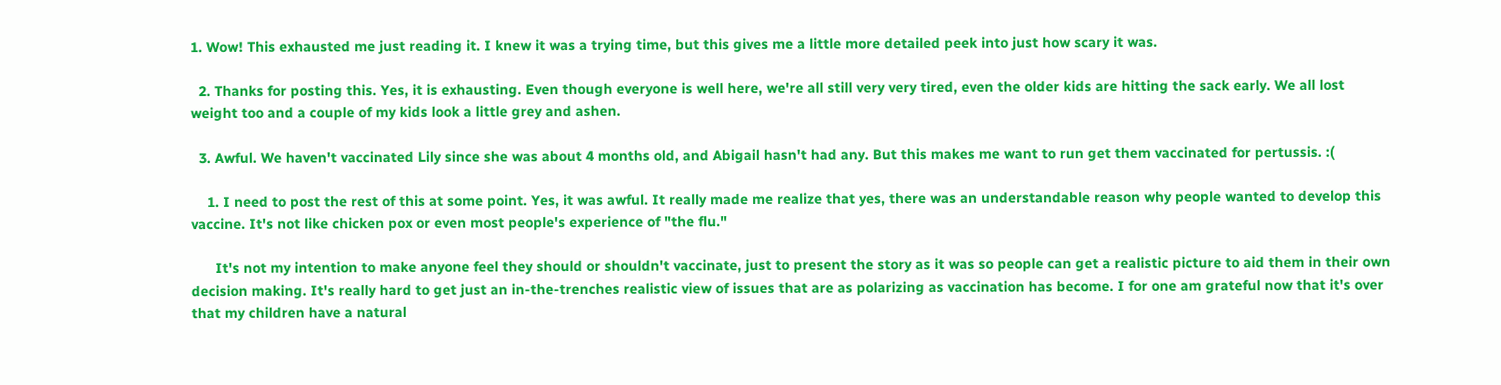1. Wow! This exhausted me just reading it. I knew it was a trying time, but this gives me a little more detailed peek into just how scary it was.

  2. Thanks for posting this. Yes, it is exhausting. Even though everyone is well here, we're all still very very tired, even the older kids are hitting the sack early. We all lost weight too and a couple of my kids look a little grey and ashen.

  3. Awful. We haven't vaccinated Lily since she was about 4 months old, and Abigail hasn't had any. But this makes me want to run get them vaccinated for pertussis. :(

    1. I need to post the rest of this at some point. Yes, it was awful. It really made me realize that yes, there was an understandable reason why people wanted to develop this vaccine. It's not like chicken pox or even most people's experience of "the flu."

      It's not my intention to make anyone feel they should or shouldn't vaccinate, just to present the story as it was so people can get a realistic picture to aid them in their own decision making. It's really hard to get just an in-the-trenches realistic view of issues that are as polarizing as vaccination has become. I for one am grateful now that it's over that my children have a natural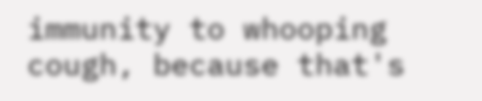immunity to whooping cough, because that's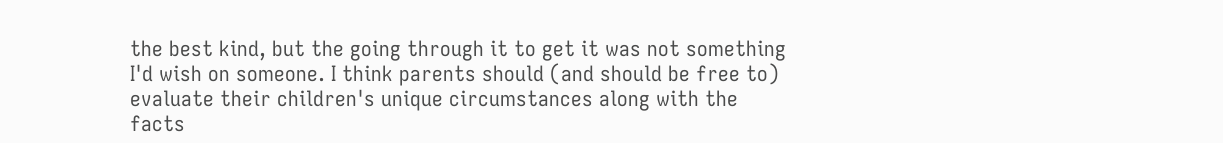the best kind, but the going through it to get it was not something I'd wish on someone. I think parents should (and should be free to) evaluate their children's unique circumstances along with the facts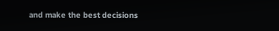and make the best decisions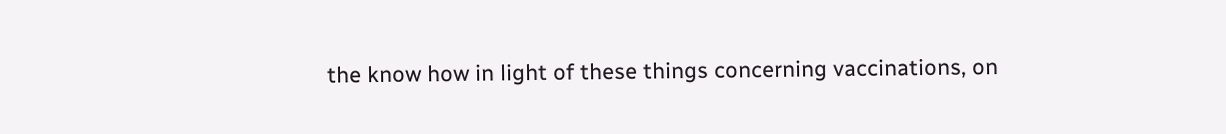the know how in light of these things concerning vaccinations, on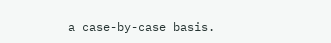a case-by-case basis.